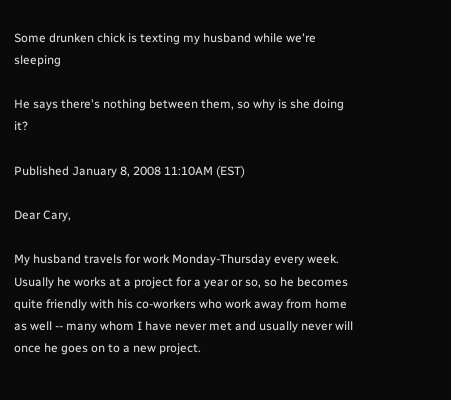Some drunken chick is texting my husband while we're sleeping

He says there's nothing between them, so why is she doing it?

Published January 8, 2008 11:10AM (EST)

Dear Cary,

My husband travels for work Monday-Thursday every week. Usually he works at a project for a year or so, so he becomes quite friendly with his co-workers who work away from home as well -- many whom I have never met and usually never will once he goes on to a new project.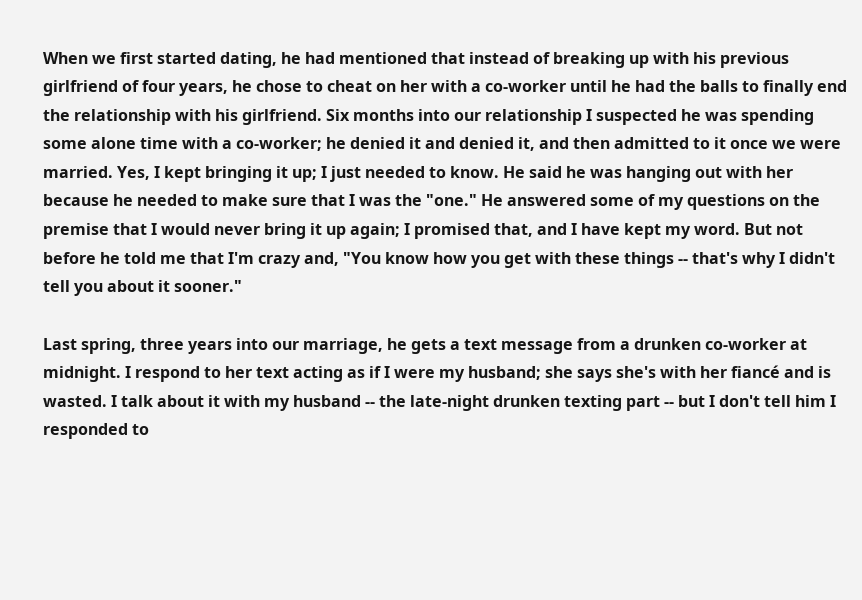When we first started dating, he had mentioned that instead of breaking up with his previous girlfriend of four years, he chose to cheat on her with a co-worker until he had the balls to finally end the relationship with his girlfriend. Six months into our relationship I suspected he was spending some alone time with a co-worker; he denied it and denied it, and then admitted to it once we were married. Yes, I kept bringing it up; I just needed to know. He said he was hanging out with her because he needed to make sure that I was the "one." He answered some of my questions on the premise that I would never bring it up again; I promised that, and I have kept my word. But not before he told me that I'm crazy and, "You know how you get with these things -- that's why I didn't tell you about it sooner."

Last spring, three years into our marriage, he gets a text message from a drunken co-worker at midnight. I respond to her text acting as if I were my husband; she says she's with her fiancé and is wasted. I talk about it with my husband -- the late-night drunken texting part -- but I don't tell him I responded to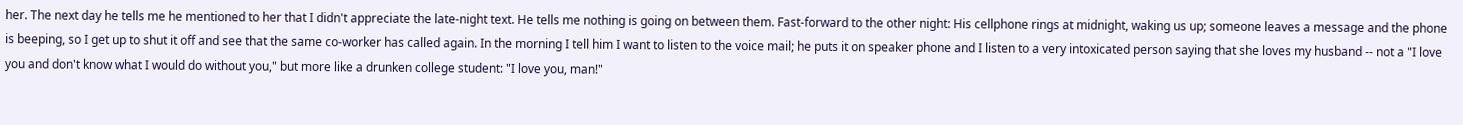her. The next day he tells me he mentioned to her that I didn't appreciate the late-night text. He tells me nothing is going on between them. Fast-forward to the other night: His cellphone rings at midnight, waking us up; someone leaves a message and the phone is beeping, so I get up to shut it off and see that the same co-worker has called again. In the morning I tell him I want to listen to the voice mail; he puts it on speaker phone and I listen to a very intoxicated person saying that she loves my husband -- not a "I love you and don't know what I would do without you," but more like a drunken college student: "I love you, man!"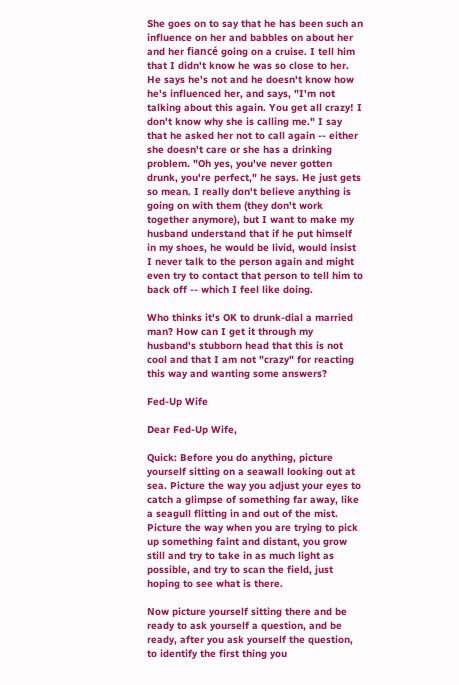She goes on to say that he has been such an influence on her and babbles on about her and her fiancé going on a cruise. I tell him that I didn't know he was so close to her. He says he's not and he doesn't know how he's influenced her, and says, "I'm not talking about this again. You get all crazy! I don't know why she is calling me." I say that he asked her not to call again -- either she doesn't care or she has a drinking problem. "Oh yes, you've never gotten drunk, you're perfect," he says. He just gets so mean. I really don't believe anything is going on with them (they don't work together anymore), but I want to make my husband understand that if he put himself in my shoes, he would be livid, would insist I never talk to the person again and might even try to contact that person to tell him to back off -- which I feel like doing.

Who thinks it's OK to drunk-dial a married man? How can I get it through my husband's stubborn head that this is not cool and that I am not "crazy" for reacting this way and wanting some answers?

Fed-Up Wife

Dear Fed-Up Wife,

Quick: Before you do anything, picture yourself sitting on a seawall looking out at sea. Picture the way you adjust your eyes to catch a glimpse of something far away, like a seagull flitting in and out of the mist. Picture the way when you are trying to pick up something faint and distant, you grow still and try to take in as much light as possible, and try to scan the field, just hoping to see what is there.

Now picture yourself sitting there and be ready to ask yourself a question, and be ready, after you ask yourself the question, to identify the first thing you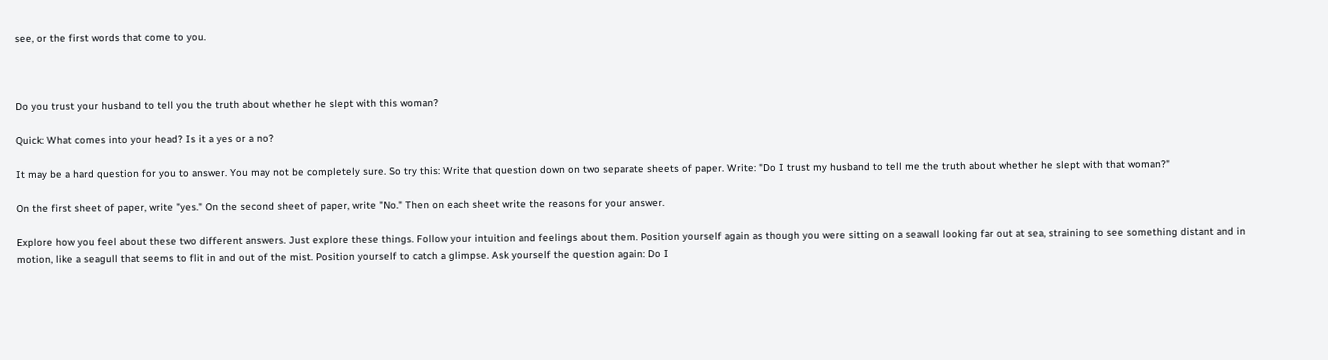see, or the first words that come to you.



Do you trust your husband to tell you the truth about whether he slept with this woman?

Quick: What comes into your head? Is it a yes or a no?

It may be a hard question for you to answer. You may not be completely sure. So try this: Write that question down on two separate sheets of paper. Write: "Do I trust my husband to tell me the truth about whether he slept with that woman?"

On the first sheet of paper, write "yes." On the second sheet of paper, write "No." Then on each sheet write the reasons for your answer.

Explore how you feel about these two different answers. Just explore these things. Follow your intuition and feelings about them. Position yourself again as though you were sitting on a seawall looking far out at sea, straining to see something distant and in motion, like a seagull that seems to flit in and out of the mist. Position yourself to catch a glimpse. Ask yourself the question again: Do I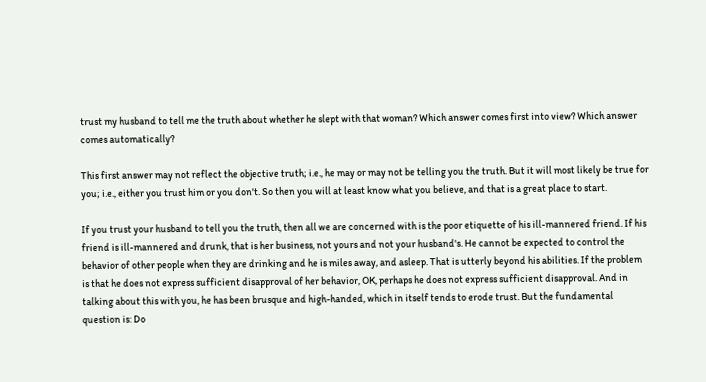trust my husband to tell me the truth about whether he slept with that woman? Which answer comes first into view? Which answer comes automatically?

This first answer may not reflect the objective truth; i.e., he may or may not be telling you the truth. But it will most likely be true for you; i.e., either you trust him or you don't. So then you will at least know what you believe, and that is a great place to start.

If you trust your husband to tell you the truth, then all we are concerned with is the poor etiquette of his ill-mannered friend. If his friend is ill-mannered and drunk, that is her business, not yours and not your husband's. He cannot be expected to control the behavior of other people when they are drinking and he is miles away, and asleep. That is utterly beyond his abilities. If the problem is that he does not express sufficient disapproval of her behavior, OK, perhaps he does not express sufficient disapproval. And in talking about this with you, he has been brusque and high-handed, which in itself tends to erode trust. But the fundamental question is: Do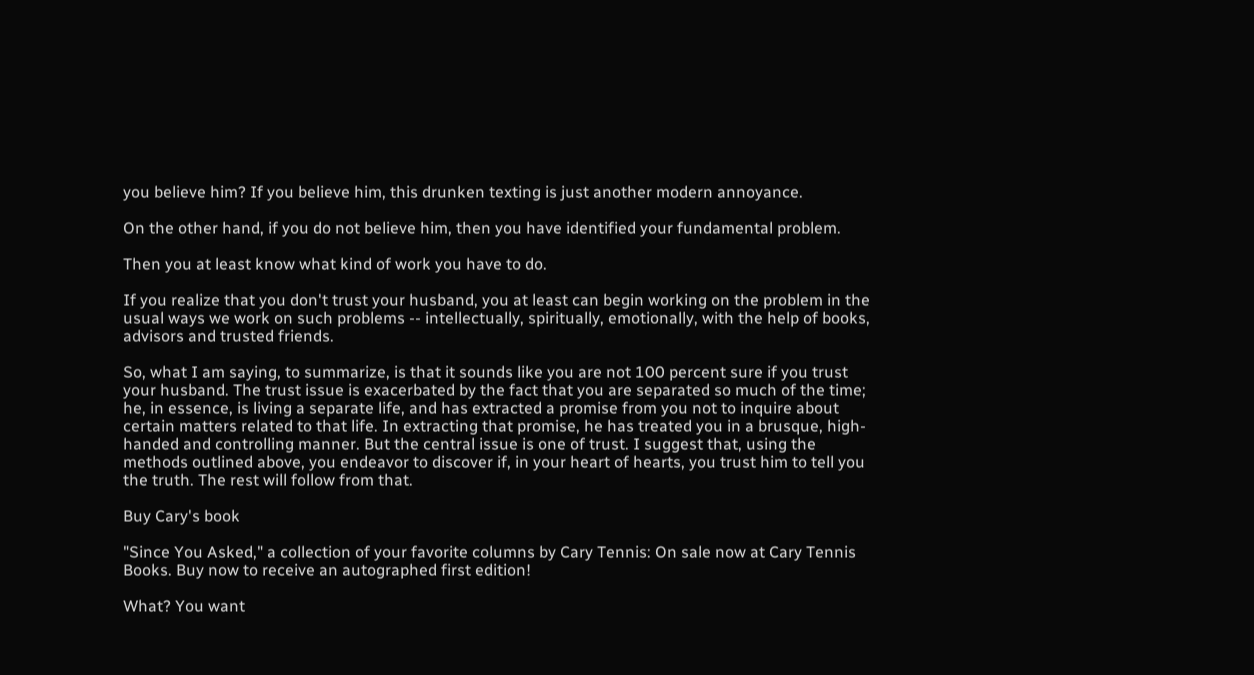you believe him? If you believe him, this drunken texting is just another modern annoyance.

On the other hand, if you do not believe him, then you have identified your fundamental problem.

Then you at least know what kind of work you have to do.

If you realize that you don't trust your husband, you at least can begin working on the problem in the usual ways we work on such problems -- intellectually, spiritually, emotionally, with the help of books, advisors and trusted friends.

So, what I am saying, to summarize, is that it sounds like you are not 100 percent sure if you trust your husband. The trust issue is exacerbated by the fact that you are separated so much of the time; he, in essence, is living a separate life, and has extracted a promise from you not to inquire about certain matters related to that life. In extracting that promise, he has treated you in a brusque, high-handed and controlling manner. But the central issue is one of trust. I suggest that, using the methods outlined above, you endeavor to discover if, in your heart of hearts, you trust him to tell you the truth. The rest will follow from that.

Buy Cary's book

"Since You Asked," a collection of your favorite columns by Cary Tennis: On sale now at Cary Tennis Books. Buy now to receive an autographed first edition!

What? You want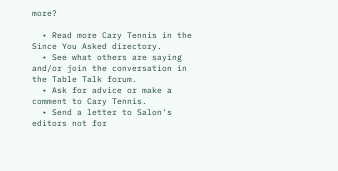more?

  • Read more Cary Tennis in the Since You Asked directory.
  • See what others are saying and/or join the conversation in the Table Talk forum.
  • Ask for advice or make a comment to Cary Tennis.
  • Send a letter to Salon's editors not for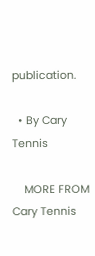publication.

  • By Cary Tennis

    MORE FROM Cary Tennis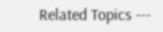Related Topics ---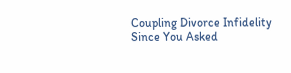Coupling Divorce Infidelity Since You Asked